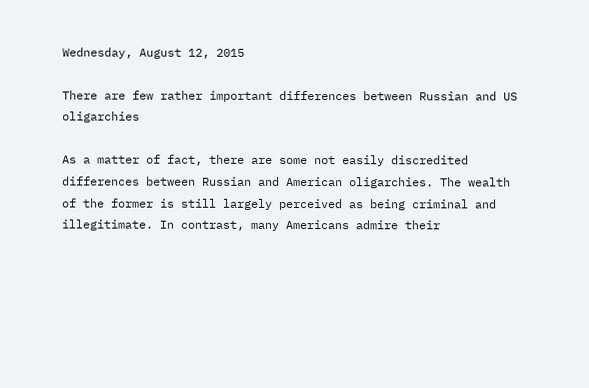Wednesday, August 12, 2015

There are few rather important differences between Russian and US oligarchies

As a matter of fact, there are some not easily discredited differences between Russian and American oligarchies. The wealth of the former is still largely perceived as being criminal and illegitimate. In contrast, many Americans admire their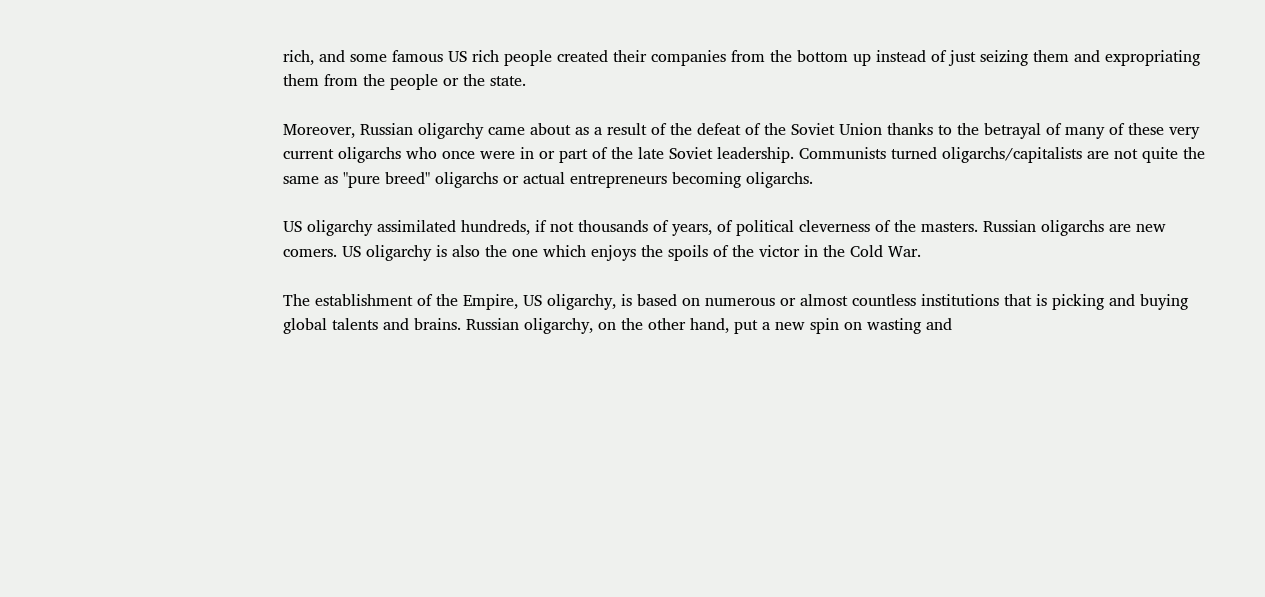rich, and some famous US rich people created their companies from the bottom up instead of just seizing them and expropriating them from the people or the state.

Moreover, Russian oligarchy came about as a result of the defeat of the Soviet Union thanks to the betrayal of many of these very current oligarchs who once were in or part of the late Soviet leadership. Communists turned oligarchs/capitalists are not quite the same as "pure breed" oligarchs or actual entrepreneurs becoming oligarchs.

US oligarchy assimilated hundreds, if not thousands of years, of political cleverness of the masters. Russian oligarchs are new comers. US oligarchy is also the one which enjoys the spoils of the victor in the Cold War.

The establishment of the Empire, US oligarchy, is based on numerous or almost countless institutions that is picking and buying global talents and brains. Russian oligarchy, on the other hand, put a new spin on wasting and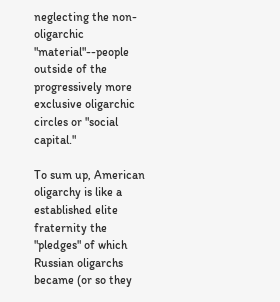neglecting the non-oligarchic "material"--people outside of the progressively more exclusive oligarchic circles or "social capital."

To sum up, American oligarchy is like a established elite fraternity the "pledges" of which Russian oligarchs became (or so they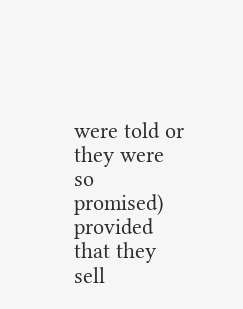were told or they were so promised) provided that they sell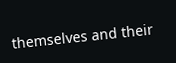themselves and their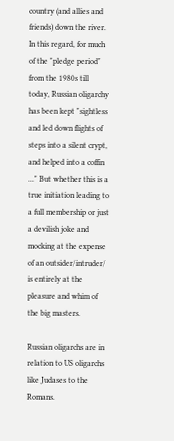country (and allies and friends) down the river. In this regard, for much of the "pledge period" from the 1980s till today, Russian oligarchy has been kept "sightless and led down flights of steps into a silent crypt, and helped into a coffin ..." But whether this is a true initiation leading to a full membership or just a devilish joke and mocking at the expense of an outsider/intruder/ is entirely at the pleasure and whim of the big masters.

Russian oligarchs are in relation to US oligarchs like Judases to the Romans.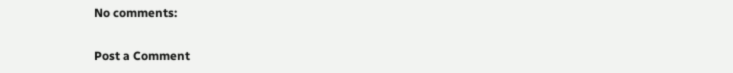No comments:

Post a Comment